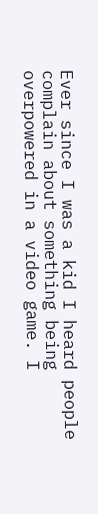Ever since I was a kid I heard people complain about something being overpowered in a video game. I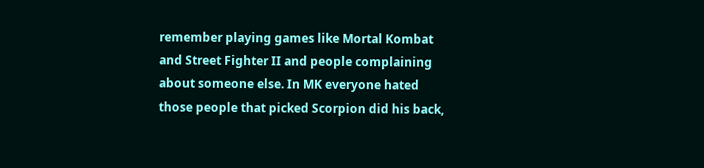remember playing games like Mortal Kombat and Street Fighter II and people complaining about someone else. In MK everyone hated those people that picked Scorpion did his back,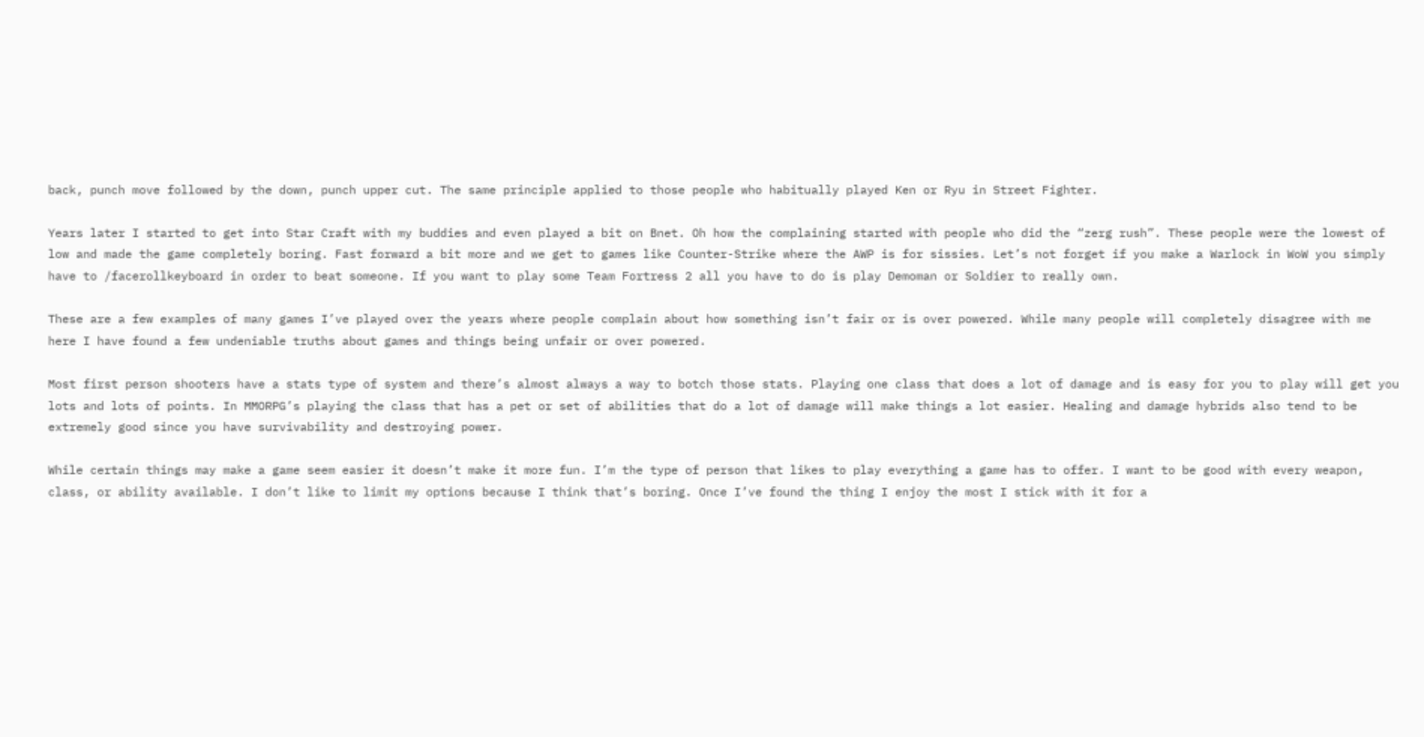back, punch move followed by the down, punch upper cut. The same principle applied to those people who habitually played Ken or Ryu in Street Fighter.

Years later I started to get into Star Craft with my buddies and even played a bit on Bnet. Oh how the complaining started with people who did the “zerg rush”. These people were the lowest of low and made the game completely boring. Fast forward a bit more and we get to games like Counter-Strike where the AWP is for sissies. Let’s not forget if you make a Warlock in WoW you simply have to /facerollkeyboard in order to beat someone. If you want to play some Team Fortress 2 all you have to do is play Demoman or Soldier to really own.

These are a few examples of many games I’ve played over the years where people complain about how something isn’t fair or is over powered. While many people will completely disagree with me here I have found a few undeniable truths about games and things being unfair or over powered.

Most first person shooters have a stats type of system and there’s almost always a way to botch those stats. Playing one class that does a lot of damage and is easy for you to play will get you lots and lots of points. In MMORPG’s playing the class that has a pet or set of abilities that do a lot of damage will make things a lot easier. Healing and damage hybrids also tend to be extremely good since you have survivability and destroying power.

While certain things may make a game seem easier it doesn’t make it more fun. I’m the type of person that likes to play everything a game has to offer. I want to be good with every weapon, class, or ability available. I don’t like to limit my options because I think that’s boring. Once I’ve found the thing I enjoy the most I stick with it for a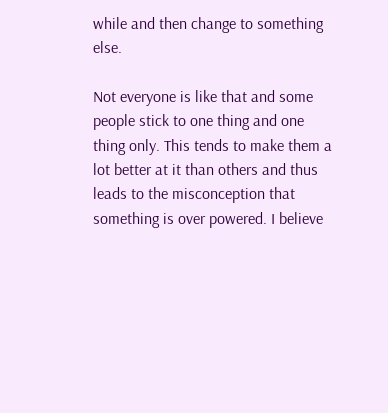while and then change to something else.

Not everyone is like that and some people stick to one thing and one thing only. This tends to make them a lot better at it than others and thus leads to the misconception that something is over powered. I believe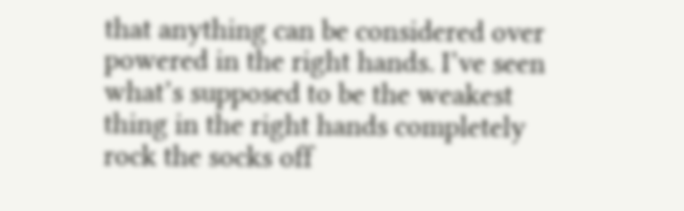that anything can be considered over powered in the right hands. I’ve seen what’s supposed to be the weakest thing in the right hands completely rock the socks off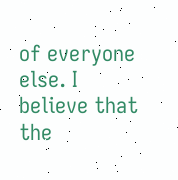of everyone else. I believe that the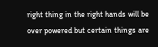right thing in the right hands will be over powered but certain things are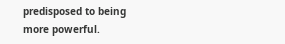predisposed to being more powerful.